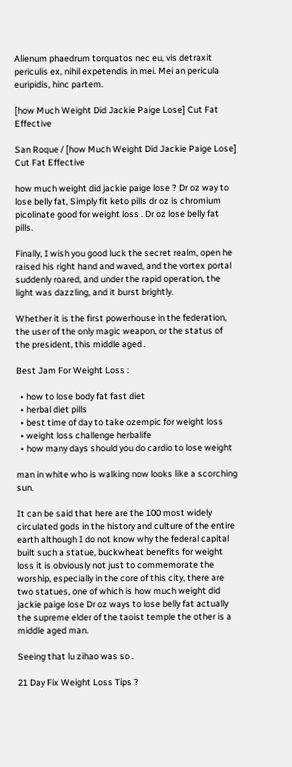Alienum phaedrum torquatos nec eu, vis detraxit periculis ex, nihil expetendis in mei. Mei an pericula euripidis, hinc partem.

[how Much Weight Did Jackie Paige Lose] Cut Fat Effective

San Roque / [how Much Weight Did Jackie Paige Lose] Cut Fat Effective

how much weight did jackie paige lose ? Dr oz way to lose belly fat, Simply fit keto pills dr oz is chromium picolinate good for weight loss . Dr oz lose belly fat pills.

Finally, I wish you good luck the secret realm, open he raised his right hand and waved, and the vortex portal suddenly roared, and under the rapid operation, the light was dazzling, and it burst brightly.

Whether it is the first powerhouse in the federation, the user of the only magic weapon, or the status of the president, this middle aged .

Best Jam For Weight Loss :

  • how to lose body fat fast diet
  • herbal diet pills
  • best time of day to take ozempic for weight loss
  • weight loss challenge herbalife
  • how many days should you do cardio to lose weight

man in white who is walking now looks like a scorching sun.

It can be said that here are the 100 most widely circulated gods in the history and culture of the entire earth although I do not know why the federal capital built such a statue, buckwheat benefits for weight loss it is obviously not just to commemorate the worship, especially in the core of this city, there are two statues, one of which is how much weight did jackie paige lose Dr oz ways to lose belly fat actually the supreme elder of the taoist temple the other is a middle aged man.

Seeing that lu zihao was so .

21 Day Fix Weight Loss Tips ?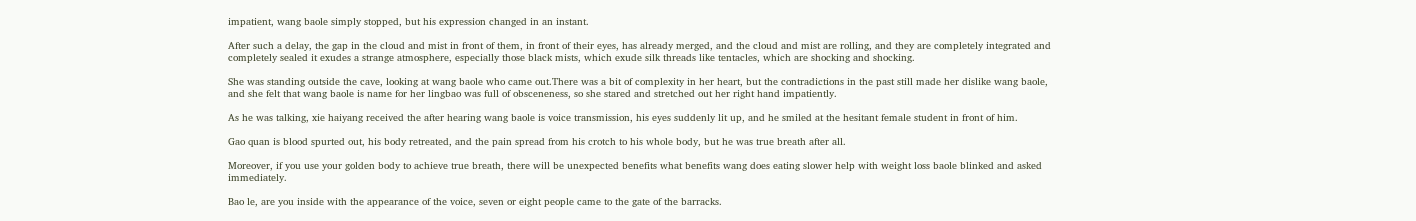impatient, wang baole simply stopped, but his expression changed in an instant.

After such a delay, the gap in the cloud and mist in front of them, in front of their eyes, has already merged, and the cloud and mist are rolling, and they are completely integrated and completely sealed it exudes a strange atmosphere, especially those black mists, which exude silk threads like tentacles, which are shocking and shocking.

She was standing outside the cave, looking at wang baole who came out.There was a bit of complexity in her heart, but the contradictions in the past still made her dislike wang baole, and she felt that wang baole is name for her lingbao was full of obsceneness, so she stared and stretched out her right hand impatiently.

As he was talking, xie haiyang received the after hearing wang baole is voice transmission, his eyes suddenly lit up, and he smiled at the hesitant female student in front of him.

Gao quan is blood spurted out, his body retreated, and the pain spread from his crotch to his whole body, but he was true breath after all.

Moreover, if you use your golden body to achieve true breath, there will be unexpected benefits what benefits wang does eating slower help with weight loss baole blinked and asked immediately.

Bao le, are you inside with the appearance of the voice, seven or eight people came to the gate of the barracks.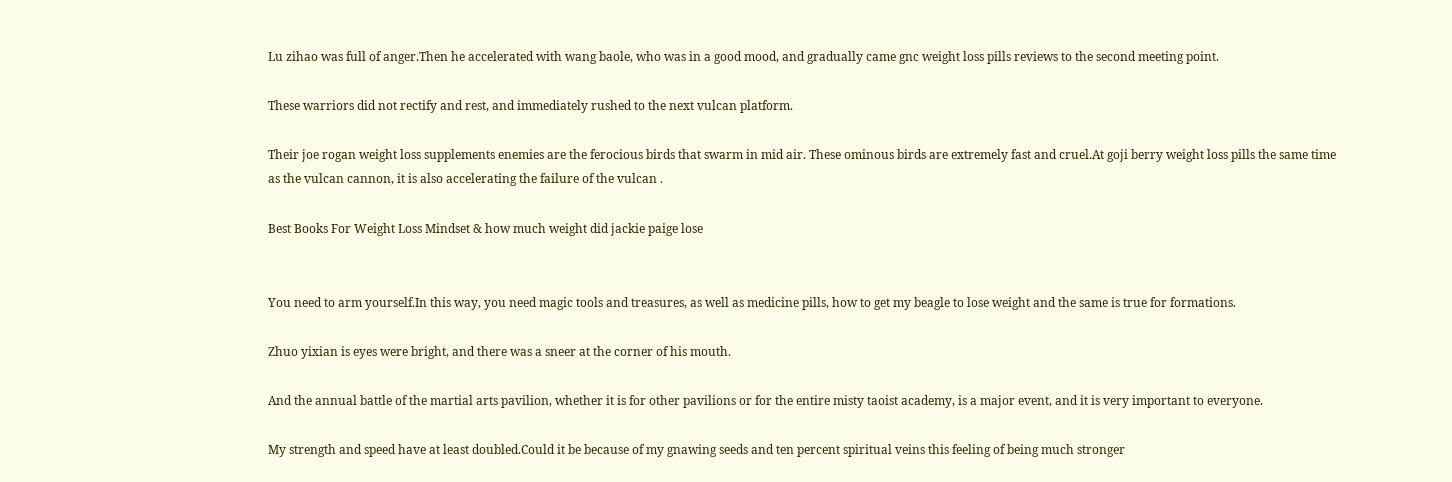Lu zihao was full of anger.Then he accelerated with wang baole, who was in a good mood, and gradually came gnc weight loss pills reviews to the second meeting point.

These warriors did not rectify and rest, and immediately rushed to the next vulcan platform.

Their joe rogan weight loss supplements enemies are the ferocious birds that swarm in mid air. These ominous birds are extremely fast and cruel.At goji berry weight loss pills the same time as the vulcan cannon, it is also accelerating the failure of the vulcan .

Best Books For Weight Loss Mindset & how much weight did jackie paige lose


You need to arm yourself.In this way, you need magic tools and treasures, as well as medicine pills, how to get my beagle to lose weight and the same is true for formations.

Zhuo yixian is eyes were bright, and there was a sneer at the corner of his mouth.

And the annual battle of the martial arts pavilion, whether it is for other pavilions or for the entire misty taoist academy, is a major event, and it is very important to everyone.

My strength and speed have at least doubled.Could it be because of my gnawing seeds and ten percent spiritual veins this feeling of being much stronger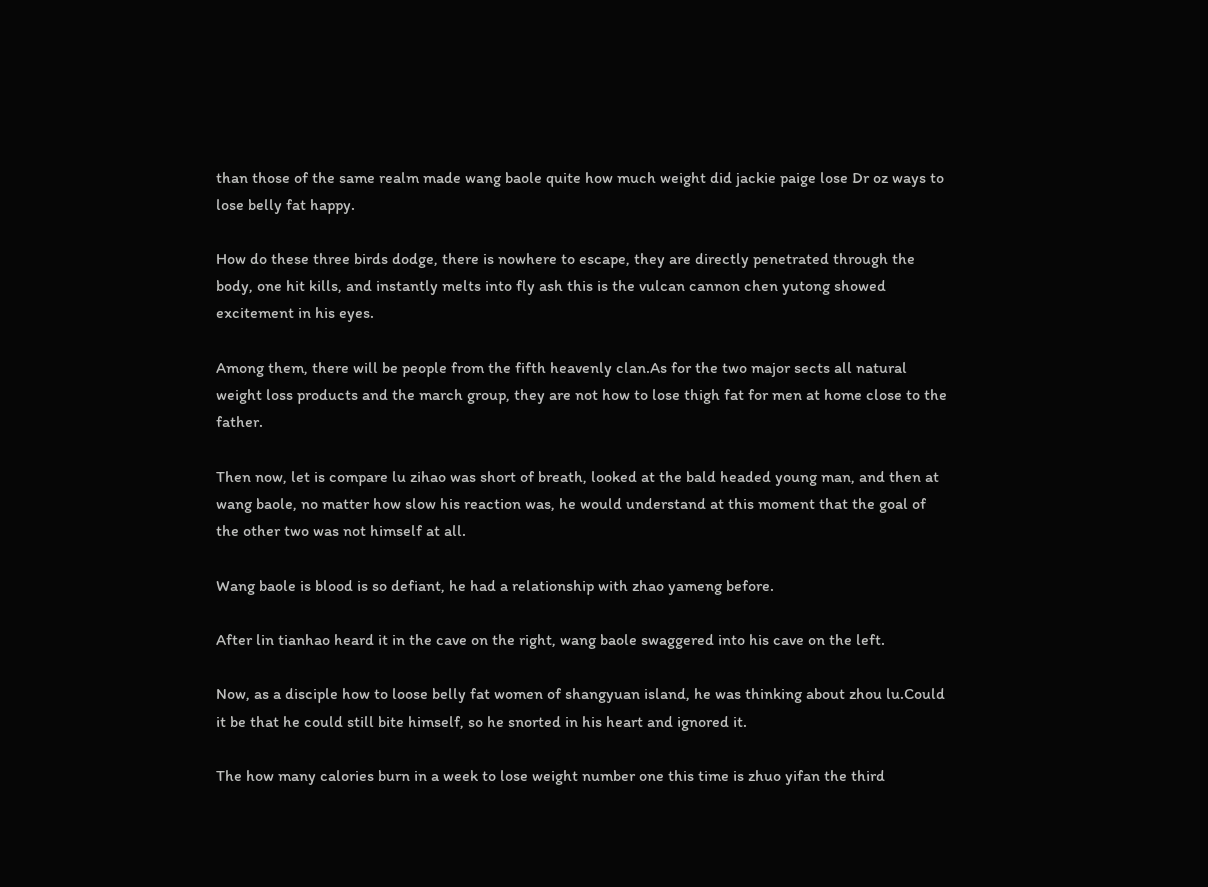than those of the same realm made wang baole quite how much weight did jackie paige lose Dr oz ways to lose belly fat happy.

How do these three birds dodge, there is nowhere to escape, they are directly penetrated through the body, one hit kills, and instantly melts into fly ash this is the vulcan cannon chen yutong showed excitement in his eyes.

Among them, there will be people from the fifth heavenly clan.As for the two major sects all natural weight loss products and the march group, they are not how to lose thigh fat for men at home close to the father.

Then now, let is compare lu zihao was short of breath, looked at the bald headed young man, and then at wang baole, no matter how slow his reaction was, he would understand at this moment that the goal of the other two was not himself at all.

Wang baole is blood is so defiant, he had a relationship with zhao yameng before.

After lin tianhao heard it in the cave on the right, wang baole swaggered into his cave on the left.

Now, as a disciple how to loose belly fat women of shangyuan island, he was thinking about zhou lu.Could it be that he could still bite himself, so he snorted in his heart and ignored it.

The how many calories burn in a week to lose weight number one this time is zhuo yifan the third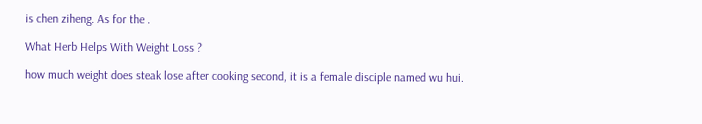is chen ziheng. As for the .

What Herb Helps With Weight Loss ?

how much weight does steak lose after cooking second, it is a female disciple named wu hui.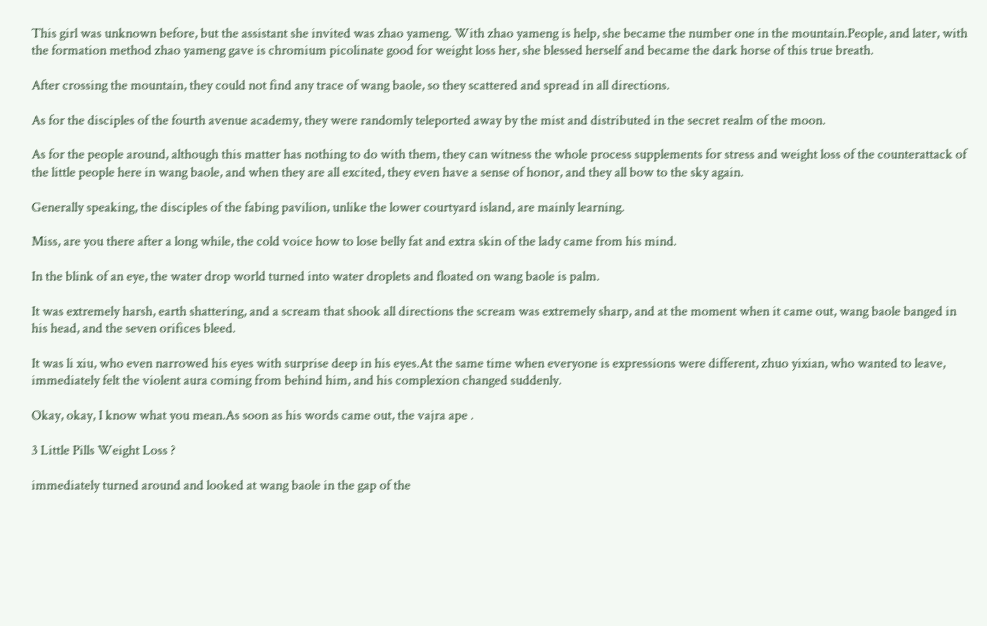This girl was unknown before, but the assistant she invited was zhao yameng. With zhao yameng is help, she became the number one in the mountain.People, and later, with the formation method zhao yameng gave is chromium picolinate good for weight loss her, she blessed herself and became the dark horse of this true breath.

After crossing the mountain, they could not find any trace of wang baole, so they scattered and spread in all directions.

As for the disciples of the fourth avenue academy, they were randomly teleported away by the mist and distributed in the secret realm of the moon.

As for the people around, although this matter has nothing to do with them, they can witness the whole process supplements for stress and weight loss of the counterattack of the little people here in wang baole, and when they are all excited, they even have a sense of honor, and they all bow to the sky again.

Generally speaking, the disciples of the fabing pavilion, unlike the lower courtyard island, are mainly learning.

Miss, are you there after a long while, the cold voice how to lose belly fat and extra skin of the lady came from his mind.

In the blink of an eye, the water drop world turned into water droplets and floated on wang baole is palm.

It was extremely harsh, earth shattering, and a scream that shook all directions the scream was extremely sharp, and at the moment when it came out, wang baole banged in his head, and the seven orifices bleed.

It was li xiu, who even narrowed his eyes with surprise deep in his eyes.At the same time when everyone is expressions were different, zhuo yixian, who wanted to leave, immediately felt the violent aura coming from behind him, and his complexion changed suddenly.

Okay, okay, I know what you mean.As soon as his words came out, the vajra ape .

3 Little Pills Weight Loss ?

immediately turned around and looked at wang baole in the gap of the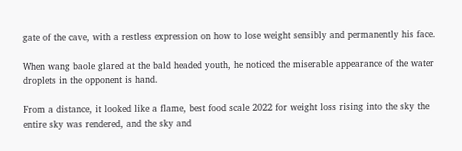gate of the cave, with a restless expression on how to lose weight sensibly and permanently his face.

When wang baole glared at the bald headed youth, he noticed the miserable appearance of the water droplets in the opponent is hand.

From a distance, it looked like a flame, best food scale 2022 for weight loss rising into the sky the entire sky was rendered, and the sky and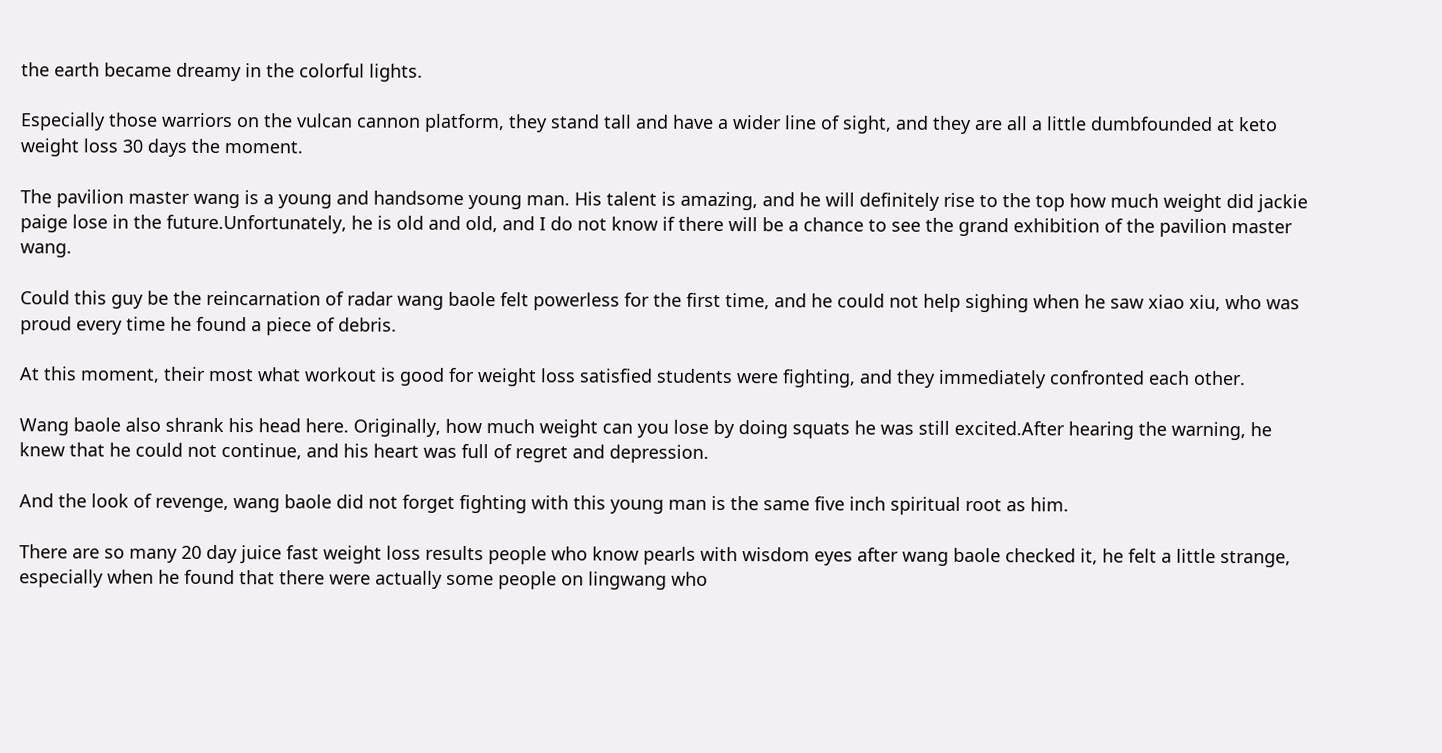the earth became dreamy in the colorful lights.

Especially those warriors on the vulcan cannon platform, they stand tall and have a wider line of sight, and they are all a little dumbfounded at keto weight loss 30 days the moment.

The pavilion master wang is a young and handsome young man. His talent is amazing, and he will definitely rise to the top how much weight did jackie paige lose in the future.Unfortunately, he is old and old, and I do not know if there will be a chance to see the grand exhibition of the pavilion master wang.

Could this guy be the reincarnation of radar wang baole felt powerless for the first time, and he could not help sighing when he saw xiao xiu, who was proud every time he found a piece of debris.

At this moment, their most what workout is good for weight loss satisfied students were fighting, and they immediately confronted each other.

Wang baole also shrank his head here. Originally, how much weight can you lose by doing squats he was still excited.After hearing the warning, he knew that he could not continue, and his heart was full of regret and depression.

And the look of revenge, wang baole did not forget fighting with this young man is the same five inch spiritual root as him.

There are so many 20 day juice fast weight loss results people who know pearls with wisdom eyes after wang baole checked it, he felt a little strange, especially when he found that there were actually some people on lingwang who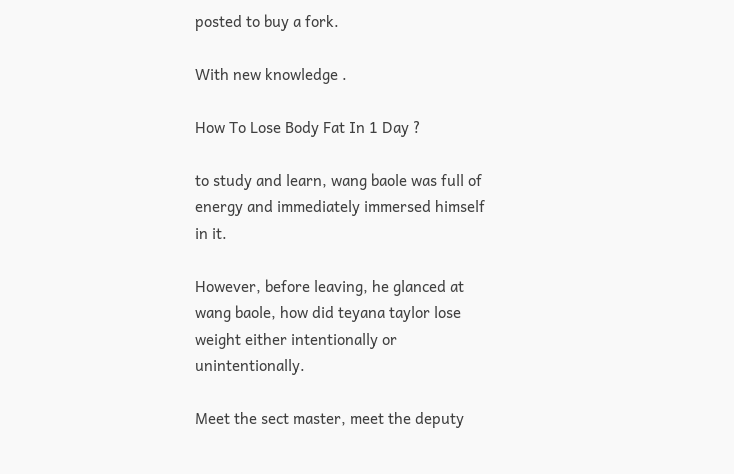posted to buy a fork.

With new knowledge .

How To Lose Body Fat In 1 Day ?

to study and learn, wang baole was full of energy and immediately immersed himself in it.

However, before leaving, he glanced at wang baole, how did teyana taylor lose weight either intentionally or unintentionally.

Meet the sect master, meet the deputy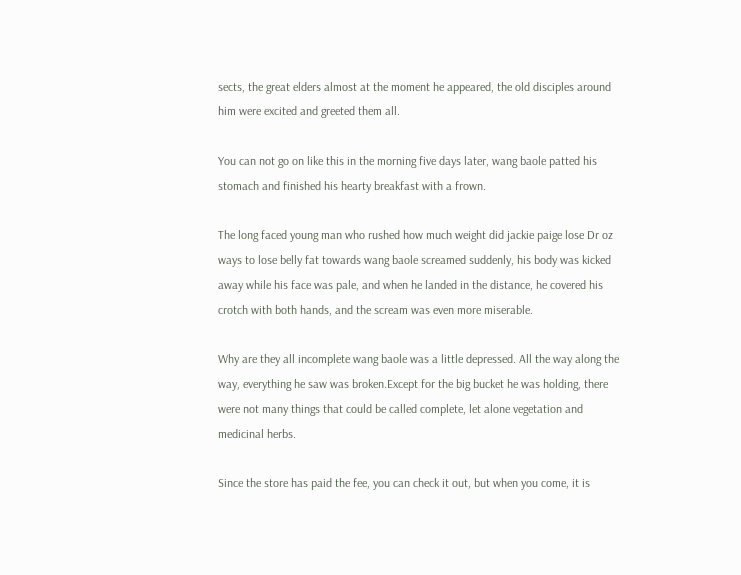sects, the great elders almost at the moment he appeared, the old disciples around him were excited and greeted them all.

You can not go on like this in the morning five days later, wang baole patted his stomach and finished his hearty breakfast with a frown.

The long faced young man who rushed how much weight did jackie paige lose Dr oz ways to lose belly fat towards wang baole screamed suddenly, his body was kicked away while his face was pale, and when he landed in the distance, he covered his crotch with both hands, and the scream was even more miserable.

Why are they all incomplete wang baole was a little depressed. All the way along the way, everything he saw was broken.Except for the big bucket he was holding, there were not many things that could be called complete, let alone vegetation and medicinal herbs.

Since the store has paid the fee, you can check it out, but when you come, it is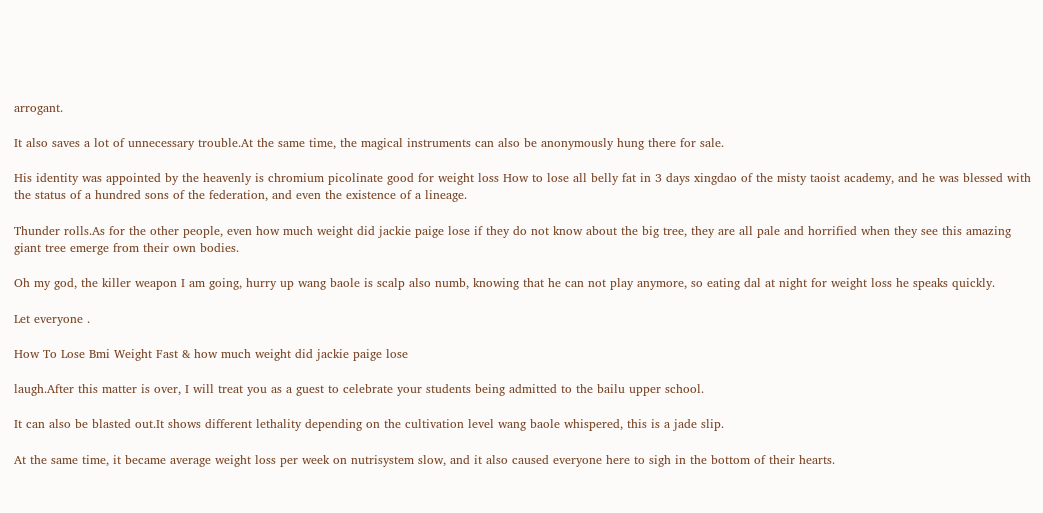arrogant.

It also saves a lot of unnecessary trouble.At the same time, the magical instruments can also be anonymously hung there for sale.

His identity was appointed by the heavenly is chromium picolinate good for weight loss How to lose all belly fat in 3 days xingdao of the misty taoist academy, and he was blessed with the status of a hundred sons of the federation, and even the existence of a lineage.

Thunder rolls.As for the other people, even how much weight did jackie paige lose if they do not know about the big tree, they are all pale and horrified when they see this amazing giant tree emerge from their own bodies.

Oh my god, the killer weapon I am going, hurry up wang baole is scalp also numb, knowing that he can not play anymore, so eating dal at night for weight loss he speaks quickly.

Let everyone .

How To Lose Bmi Weight Fast & how much weight did jackie paige lose

laugh.After this matter is over, I will treat you as a guest to celebrate your students being admitted to the bailu upper school.

It can also be blasted out.It shows different lethality depending on the cultivation level wang baole whispered, this is a jade slip.

At the same time, it became average weight loss per week on nutrisystem slow, and it also caused everyone here to sigh in the bottom of their hearts.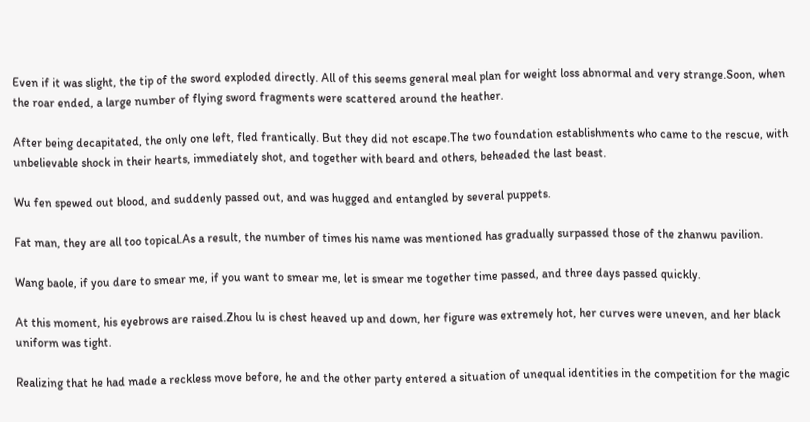Even if it was slight, the tip of the sword exploded directly. All of this seems general meal plan for weight loss abnormal and very strange.Soon, when the roar ended, a large number of flying sword fragments were scattered around the heather.

After being decapitated, the only one left, fled frantically. But they did not escape.The two foundation establishments who came to the rescue, with unbelievable shock in their hearts, immediately shot, and together with beard and others, beheaded the last beast.

Wu fen spewed out blood, and suddenly passed out, and was hugged and entangled by several puppets.

Fat man, they are all too topical.As a result, the number of times his name was mentioned has gradually surpassed those of the zhanwu pavilion.

Wang baole, if you dare to smear me, if you want to smear me, let is smear me together time passed, and three days passed quickly.

At this moment, his eyebrows are raised.Zhou lu is chest heaved up and down, her figure was extremely hot, her curves were uneven, and her black uniform was tight.

Realizing that he had made a reckless move before, he and the other party entered a situation of unequal identities in the competition for the magic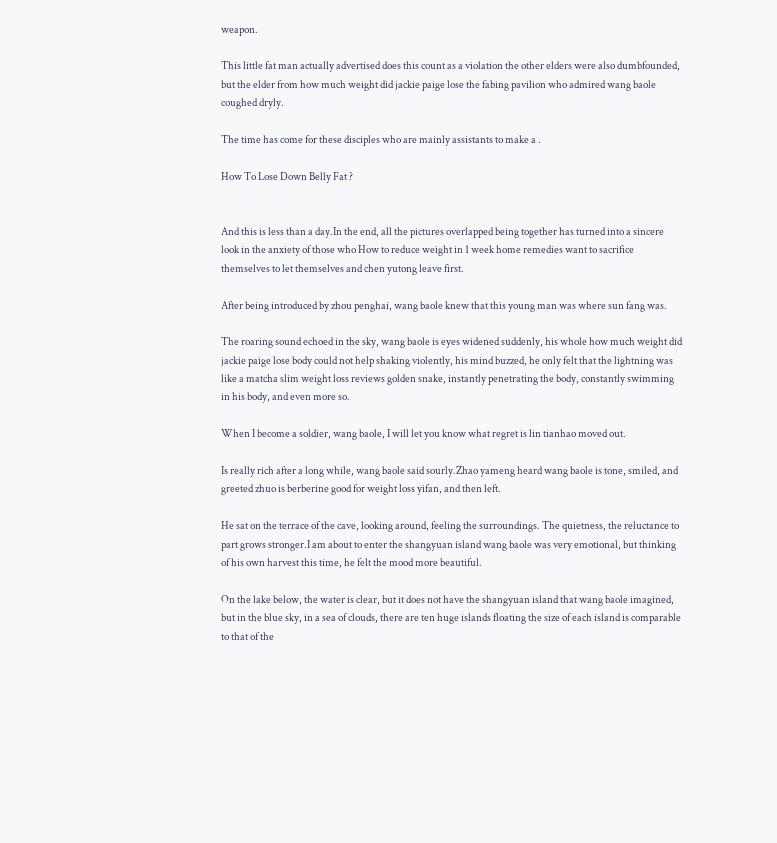weapon.

This little fat man actually advertised does this count as a violation the other elders were also dumbfounded, but the elder from how much weight did jackie paige lose the fabing pavilion who admired wang baole coughed dryly.

The time has come for these disciples who are mainly assistants to make a .

How To Lose Down Belly Fat ?


And this is less than a day.In the end, all the pictures overlapped being together has turned into a sincere look in the anxiety of those who How to reduce weight in 1 week home remedies want to sacrifice themselves to let themselves and chen yutong leave first.

After being introduced by zhou penghai, wang baole knew that this young man was where sun fang was.

The roaring sound echoed in the sky, wang baole is eyes widened suddenly, his whole how much weight did jackie paige lose body could not help shaking violently, his mind buzzed, he only felt that the lightning was like a matcha slim weight loss reviews golden snake, instantly penetrating the body, constantly swimming in his body, and even more so.

When I become a soldier, wang baole, I will let you know what regret is lin tianhao moved out.

Is really rich after a long while, wang baole said sourly.Zhao yameng heard wang baole is tone, smiled, and greeted zhuo is berberine good for weight loss yifan, and then left.

He sat on the terrace of the cave, looking around, feeling the surroundings. The quietness, the reluctance to part grows stronger.I am about to enter the shangyuan island wang baole was very emotional, but thinking of his own harvest this time, he felt the mood more beautiful.

On the lake below, the water is clear, but it does not have the shangyuan island that wang baole imagined, but in the blue sky, in a sea of clouds, there are ten huge islands floating the size of each island is comparable to that of the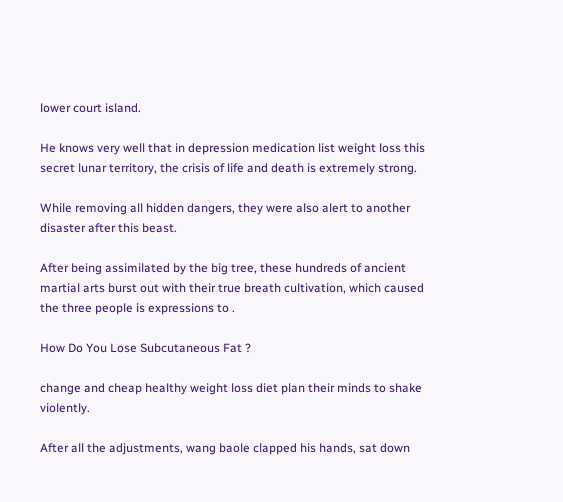lower court island.

He knows very well that in depression medication list weight loss this secret lunar territory, the crisis of life and death is extremely strong.

While removing all hidden dangers, they were also alert to another disaster after this beast.

After being assimilated by the big tree, these hundreds of ancient martial arts burst out with their true breath cultivation, which caused the three people is expressions to .

How Do You Lose Subcutaneous Fat ?

change and cheap healthy weight loss diet plan their minds to shake violently.

After all the adjustments, wang baole clapped his hands, sat down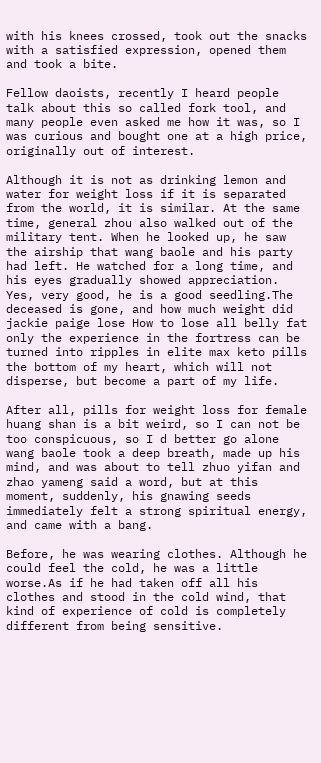with his knees crossed, took out the snacks with a satisfied expression, opened them and took a bite.

Fellow daoists, recently I heard people talk about this so called fork tool, and many people even asked me how it was, so I was curious and bought one at a high price, originally out of interest.

Although it is not as drinking lemon and water for weight loss if it is separated from the world, it is similar. At the same time, general zhou also walked out of the military tent. When he looked up, he saw the airship that wang baole and his party had left. He watched for a long time, and his eyes gradually showed appreciation. Yes, very good, he is a good seedling.The deceased is gone, and how much weight did jackie paige lose How to lose all belly fat only the experience in the fortress can be turned into ripples in elite max keto pills the bottom of my heart, which will not disperse, but become a part of my life.

After all, pills for weight loss for female huang shan is a bit weird, so I can not be too conspicuous, so I d better go alone wang baole took a deep breath, made up his mind, and was about to tell zhuo yifan and zhao yameng said a word, but at this moment, suddenly, his gnawing seeds immediately felt a strong spiritual energy, and came with a bang.

Before, he was wearing clothes. Although he could feel the cold, he was a little worse.As if he had taken off all his clothes and stood in the cold wind, that kind of experience of cold is completely different from being sensitive.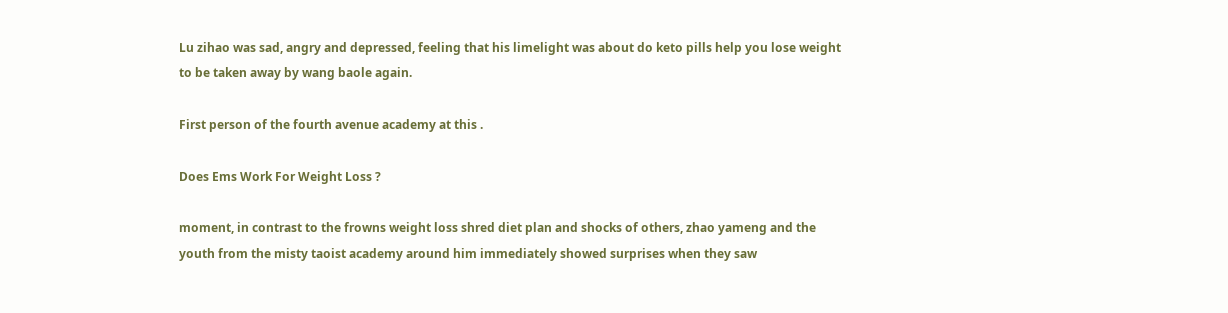Lu zihao was sad, angry and depressed, feeling that his limelight was about do keto pills help you lose weight to be taken away by wang baole again.

First person of the fourth avenue academy at this .

Does Ems Work For Weight Loss ?

moment, in contrast to the frowns weight loss shred diet plan and shocks of others, zhao yameng and the youth from the misty taoist academy around him immediately showed surprises when they saw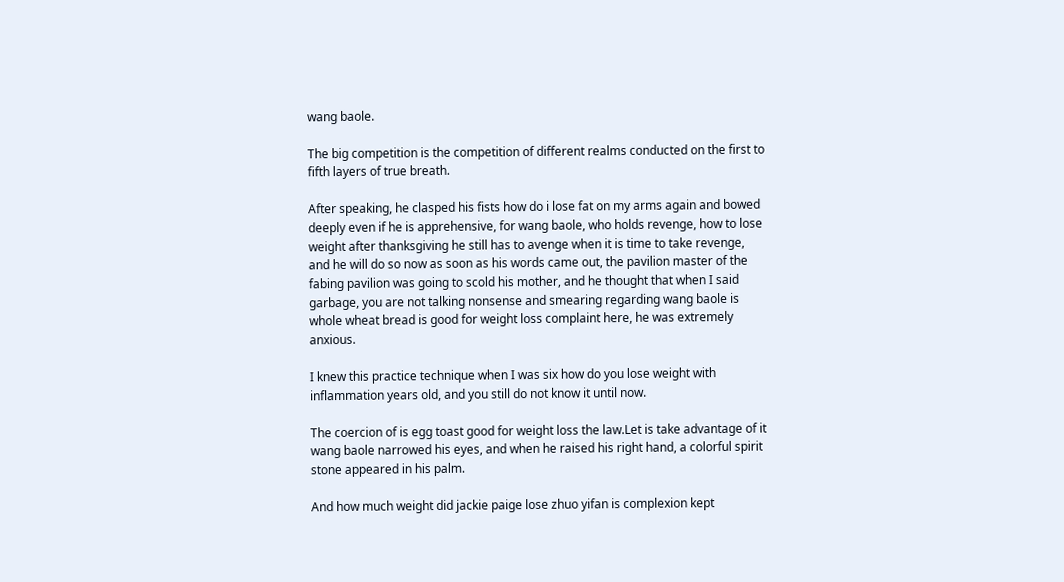wang baole.

The big competition is the competition of different realms conducted on the first to fifth layers of true breath.

After speaking, he clasped his fists how do i lose fat on my arms again and bowed deeply even if he is apprehensive, for wang baole, who holds revenge, how to lose weight after thanksgiving he still has to avenge when it is time to take revenge, and he will do so now as soon as his words came out, the pavilion master of the fabing pavilion was going to scold his mother, and he thought that when I said garbage, you are not talking nonsense and smearing regarding wang baole is whole wheat bread is good for weight loss complaint here, he was extremely anxious.

I knew this practice technique when I was six how do you lose weight with inflammation years old, and you still do not know it until now.

The coercion of is egg toast good for weight loss the law.Let is take advantage of it wang baole narrowed his eyes, and when he raised his right hand, a colorful spirit stone appeared in his palm.

And how much weight did jackie paige lose zhuo yifan is complexion kept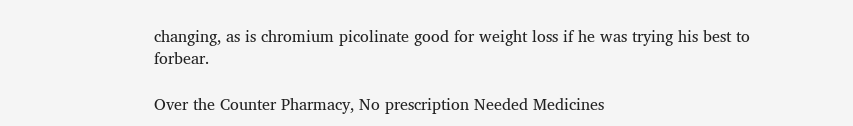changing, as is chromium picolinate good for weight loss if he was trying his best to forbear.

Over the Counter Pharmacy, No prescription Needed Medicines